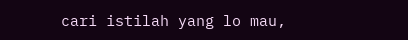cari istilah yang lo mau,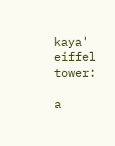kaya' eiffel tower:

a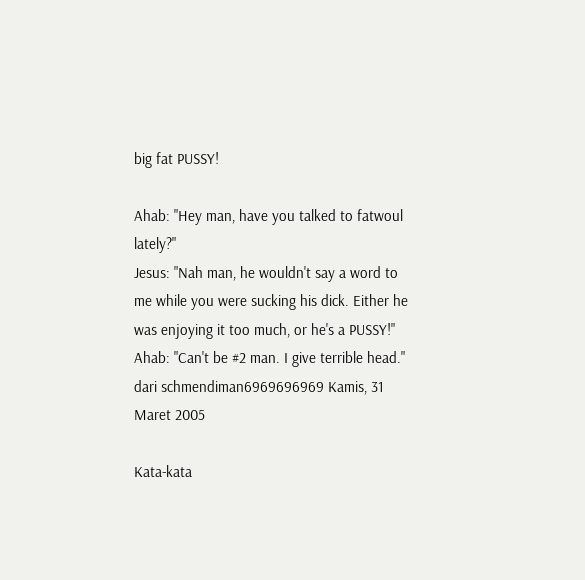big fat PUSSY!

Ahab: "Hey man, have you talked to fatwoul lately?"
Jesus: "Nah man, he wouldn't say a word to me while you were sucking his dick. Either he was enjoying it too much, or he's a PUSSY!"
Ahab: "Can't be #2 man. I give terrible head."
dari schmendiman6969696969 Kamis, 31 Maret 2005

Kata-kata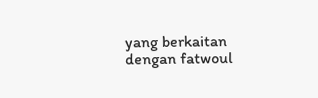yang berkaitan dengan fatwoul